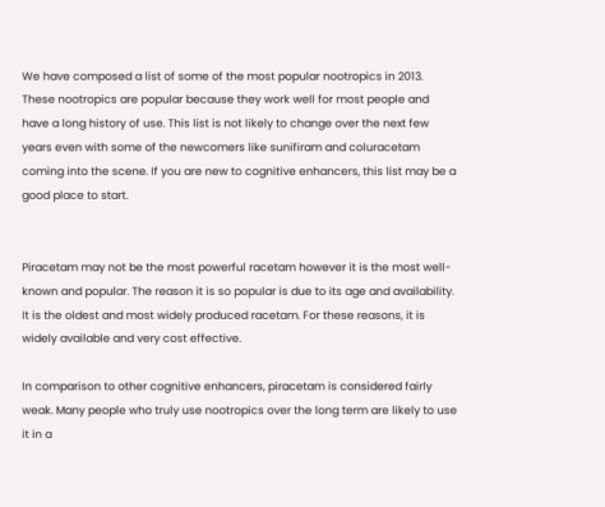We have composed a list of some of the most popular nootropics in 2013. These nootropics are popular because they work well for most people and have a long history of use. This list is not likely to change over the next few years even with some of the newcomers like sunifiram and coluracetam coming into the scene. If you are new to cognitive enhancers, this list may be a good place to start.


Piracetam may not be the most powerful racetam however it is the most well-known and popular. The reason it is so popular is due to its age and availability. It is the oldest and most widely produced racetam. For these reasons, it is widely available and very cost effective.

In comparison to other cognitive enhancers, piracetam is considered fairly weak. Many people who truly use nootropics over the long term are likely to use it in a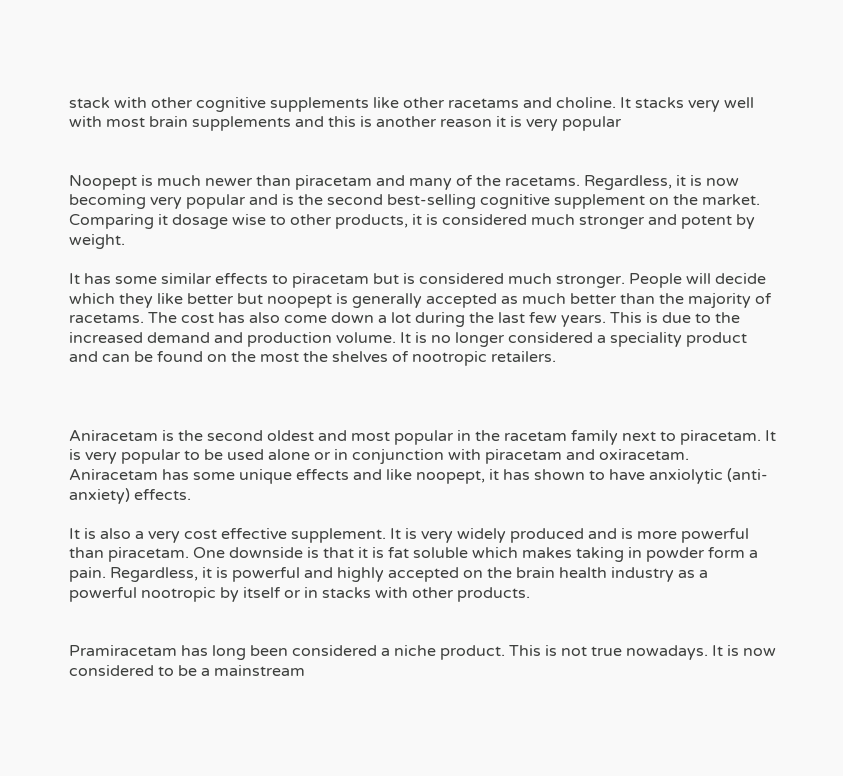stack with other cognitive supplements like other racetams and choline. It stacks very well with most brain supplements and this is another reason it is very popular


Noopept is much newer than piracetam and many of the racetams. Regardless, it is now becoming very popular and is the second best-selling cognitive supplement on the market. Comparing it dosage wise to other products, it is considered much stronger and potent by weight.

It has some similar effects to piracetam but is considered much stronger. People will decide which they like better but noopept is generally accepted as much better than the majority of racetams. The cost has also come down a lot during the last few years. This is due to the increased demand and production volume. It is no longer considered a speciality product and can be found on the most the shelves of nootropic retailers.



Aniracetam is the second oldest and most popular in the racetam family next to piracetam. It is very popular to be used alone or in conjunction with piracetam and oxiracetam. Aniracetam has some unique effects and like noopept, it has shown to have anxiolytic (anti-anxiety) effects.

It is also a very cost effective supplement. It is very widely produced and is more powerful than piracetam. One downside is that it is fat soluble which makes taking in powder form a pain. Regardless, it is powerful and highly accepted on the brain health industry as a powerful nootropic by itself or in stacks with other products.


Pramiracetam has long been considered a niche product. This is not true nowadays. It is now considered to be a mainstream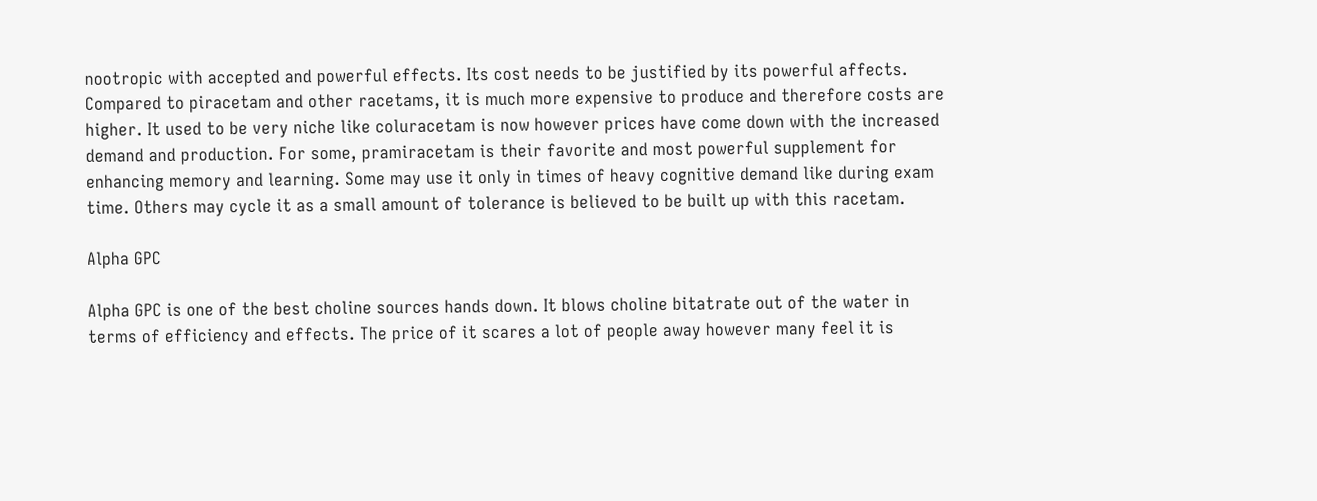nootropic with accepted and powerful effects. Its cost needs to be justified by its powerful affects. Compared to piracetam and other racetams, it is much more expensive to produce and therefore costs are higher. It used to be very niche like coluracetam is now however prices have come down with the increased demand and production. For some, pramiracetam is their favorite and most powerful supplement for enhancing memory and learning. Some may use it only in times of heavy cognitive demand like during exam time. Others may cycle it as a small amount of tolerance is believed to be built up with this racetam.

Alpha GPC

Alpha GPC is one of the best choline sources hands down. It blows choline bitatrate out of the water in terms of efficiency and effects. The price of it scares a lot of people away however many feel it is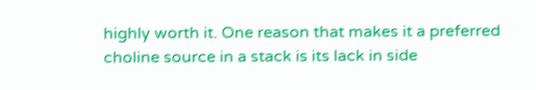highly worth it. One reason that makes it a preferred choline source in a stack is its lack in side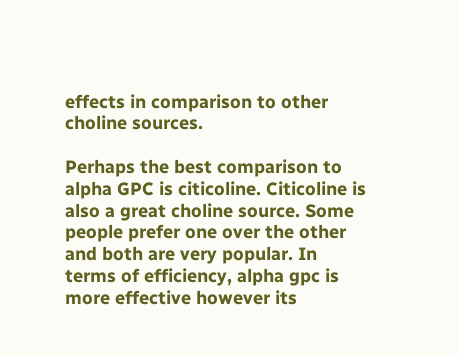effects in comparison to other choline sources.

Perhaps the best comparison to alpha GPC is citicoline. Citicoline is also a great choline source. Some people prefer one over the other and both are very popular. In terms of efficiency, alpha gpc is more effective however its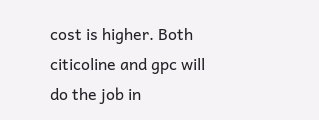cost is higher. Both citicoline and gpc will do the job in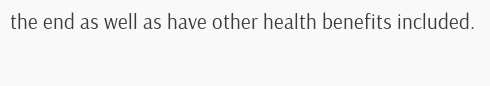the end as well as have other health benefits included.